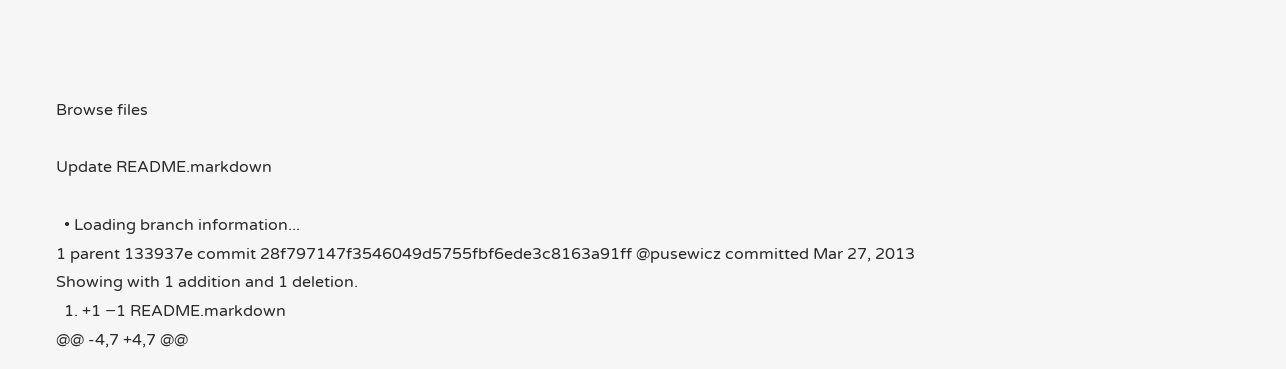Browse files

Update README.markdown

  • Loading branch information...
1 parent 133937e commit 28f797147f3546049d5755fbf6ede3c8163a91ff @pusewicz committed Mar 27, 2013
Showing with 1 addition and 1 deletion.
  1. +1 −1 README.markdown
@@ -4,7 +4,7 @@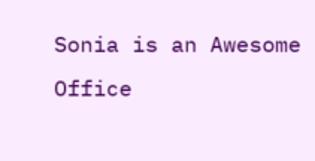Sonia is an Awesome Office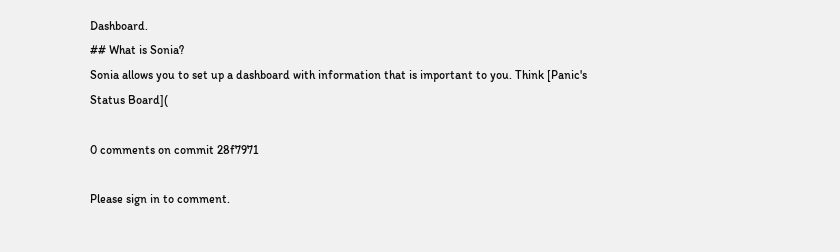Dashboard.
## What is Sonia?
Sonia allows you to set up a dashboard with information that is important to you. Think [Panic's Status Board](

0 comments on commit 28f7971

Please sign in to comment.